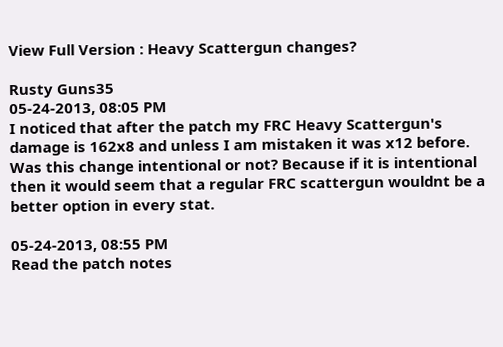View Full Version : Heavy Scattergun changes?

Rusty Guns35
05-24-2013, 08:05 PM
I noticed that after the patch my FRC Heavy Scattergun's damage is 162x8 and unless I am mistaken it was x12 before. Was this change intentional or not? Because if it is intentional then it would seem that a regular FRC scattergun wouldnt be a better option in every stat.

05-24-2013, 08:55 PM
Read the patch notes